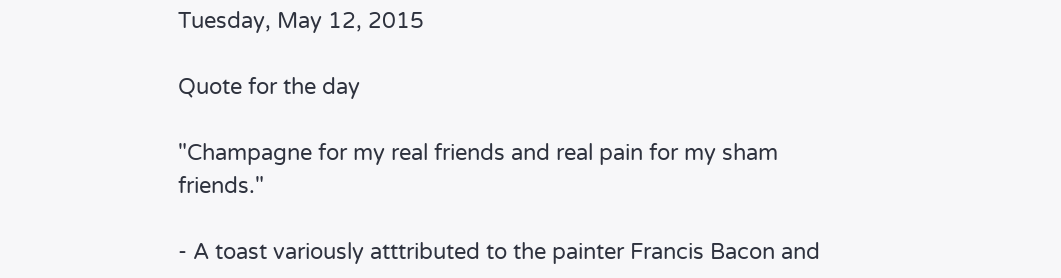Tuesday, May 12, 2015

Quote for the day

"Champagne for my real friends and real pain for my sham friends."

- A toast variously atttributed to the painter Francis Bacon and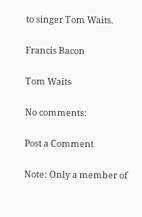to singer Tom Waits.

Francis Bacon

Tom Waits

No comments:

Post a Comment

Note: Only a member of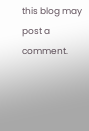this blog may post a comment.